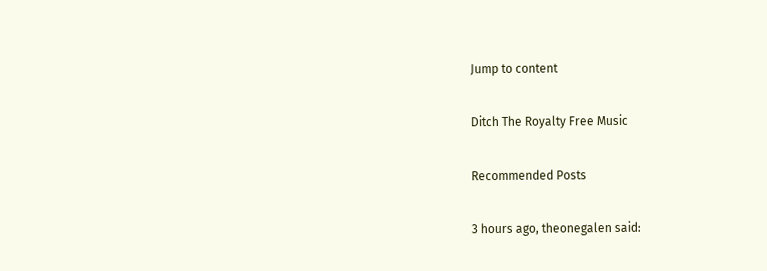Jump to content

Ditch The Royalty Free Music

Recommended Posts

3 hours ago, theonegalen said: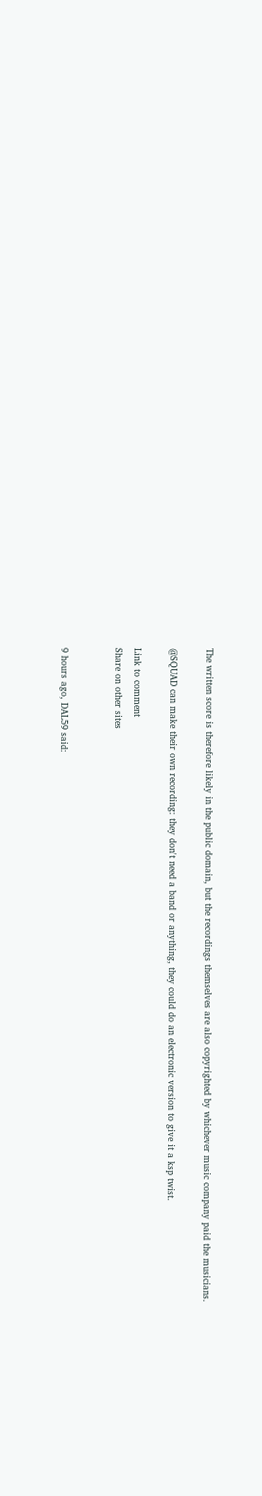The written score is therefore likely in the public domain, but the recordings themselves are also copyrighted by whichever music company paid the musicians.

@SQUAD can make their own recording: they don't need a band or anything, they could do an electronic version to give it a ksp twist.

Link to comment
Share on other sites


9 hours ago, DAL59 said: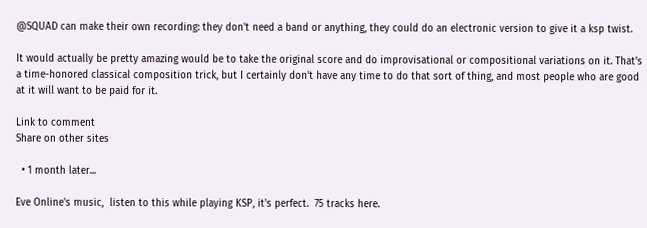@SQUAD can make their own recording: they don't need a band or anything, they could do an electronic version to give it a ksp twist.

It would actually be pretty amazing would be to take the original score and do improvisational or compositional variations on it. That's a time-honored classical composition trick, but I certainly don't have any time to do that sort of thing, and most people who are good at it will want to be paid for it.

Link to comment
Share on other sites

  • 1 month later...

Eve Online's music,  listen to this while playing KSP, it's perfect.  75 tracks here.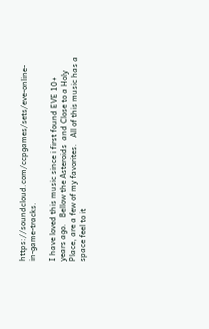https://soundcloud.com/ccpgames/sets/eve-online-in-game-tracks.

I have loved this music since i first found EVE 10+ years ago.   Bellow the Asteroids  and Close to a Holy Place, are a few of my favorites.   All of this music has a space feel to it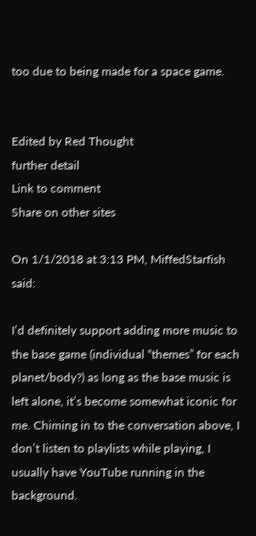too due to being made for a space game.


Edited by Red Thought
further detail
Link to comment
Share on other sites

On 1/1/2018 at 3:13 PM, MiffedStarfish said:

I’d definitely support adding more music to the base game (individual “themes” for each planet/body?) as long as the base music is left alone, it’s become somewhat iconic for me. Chiming in to the conversation above, I don’t listen to playlists while playing, I usually have YouTube running in the background.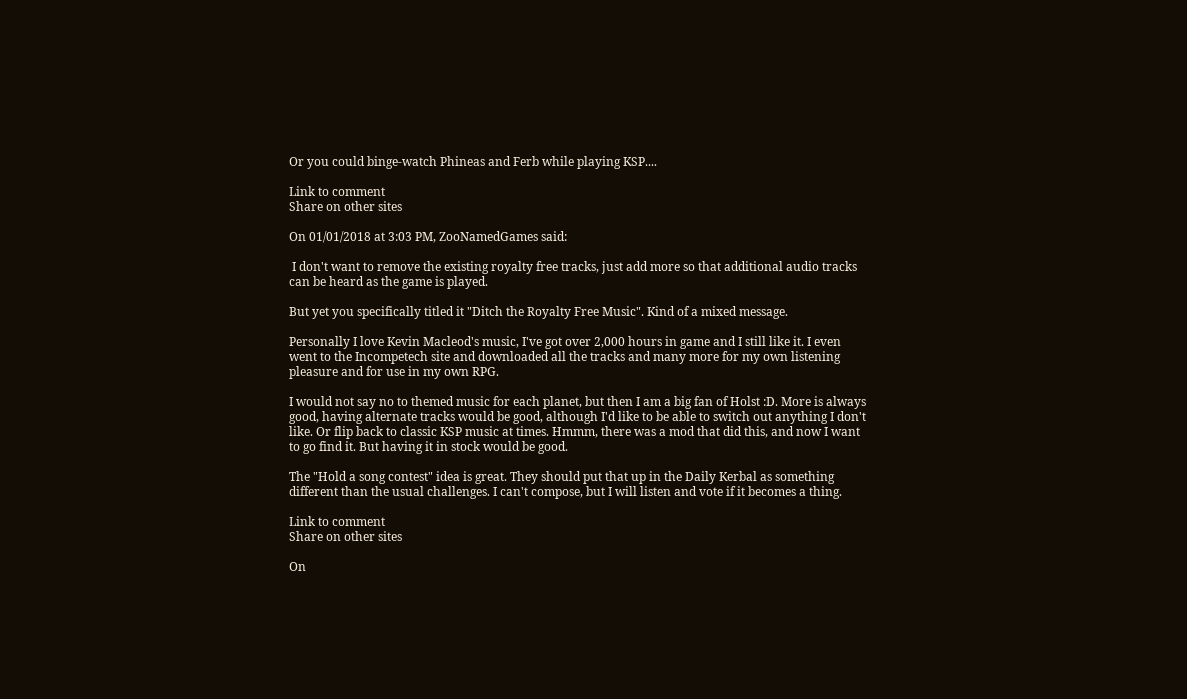Or you could binge-watch Phineas and Ferb while playing KSP....

Link to comment
Share on other sites

On 01/01/2018 at 3:03 PM, ZooNamedGames said:

 I don't want to remove the existing royalty free tracks, just add more so that additional audio tracks can be heard as the game is played.

But yet you specifically titled it "Ditch the Royalty Free Music". Kind of a mixed message.

Personally I love Kevin Macleod's music, I've got over 2,000 hours in game and I still like it. I even went to the Incompetech site and downloaded all the tracks and many more for my own listening pleasure and for use in my own RPG.

I would not say no to themed music for each planet, but then I am a big fan of Holst :D. More is always good, having alternate tracks would be good, although I'd like to be able to switch out anything I don't like. Or flip back to classic KSP music at times. Hmmm, there was a mod that did this, and now I want to go find it. But having it in stock would be good.

The "Hold a song contest" idea is great. They should put that up in the Daily Kerbal as something different than the usual challenges. I can't compose, but I will listen and vote if it becomes a thing.

Link to comment
Share on other sites

On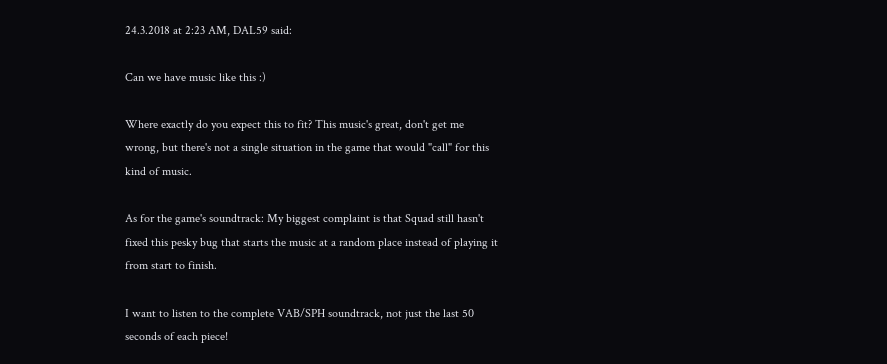24.3.2018 at 2:23 AM, DAL59 said:

Can we have music like this :)

Where exactly do you expect this to fit? This music's great, don't get me wrong, but there's not a single situation in the game that would "call" for this kind of music.

As for the game's soundtrack: My biggest complaint is that Squad still hasn't fixed this pesky bug that starts the music at a random place instead of playing it from start to finish.

I want to listen to the complete VAB/SPH soundtrack, not just the last 50 seconds of each piece!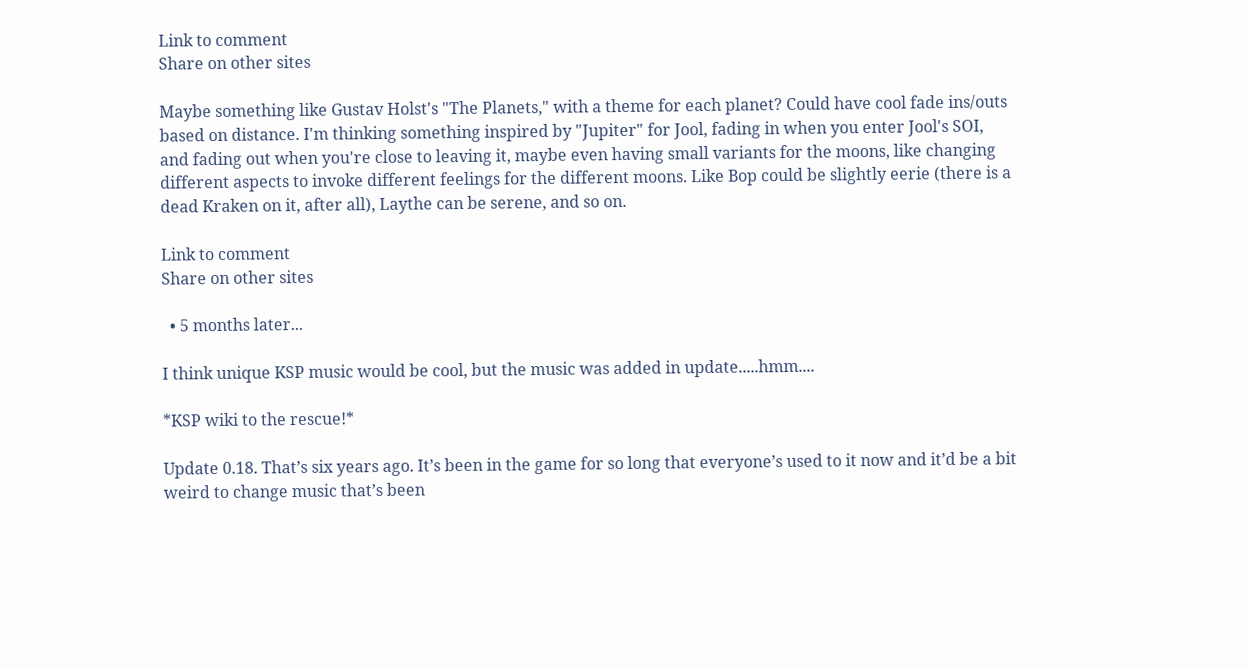Link to comment
Share on other sites

Maybe something like Gustav Holst's "The Planets," with a theme for each planet? Could have cool fade ins/outs based on distance. I'm thinking something inspired by "Jupiter" for Jool, fading in when you enter Jool's SOI, and fading out when you're close to leaving it, maybe even having small variants for the moons, like changing different aspects to invoke different feelings for the different moons. Like Bop could be slightly eerie (there is a dead Kraken on it, after all), Laythe can be serene, and so on.

Link to comment
Share on other sites

  • 5 months later...

I think unique KSP music would be cool, but the music was added in update.....hmm....

*KSP wiki to the rescue!*

Update 0.18. That’s six years ago. It’s been in the game for so long that everyone’s used to it now and it’d be a bit weird to change music that’s been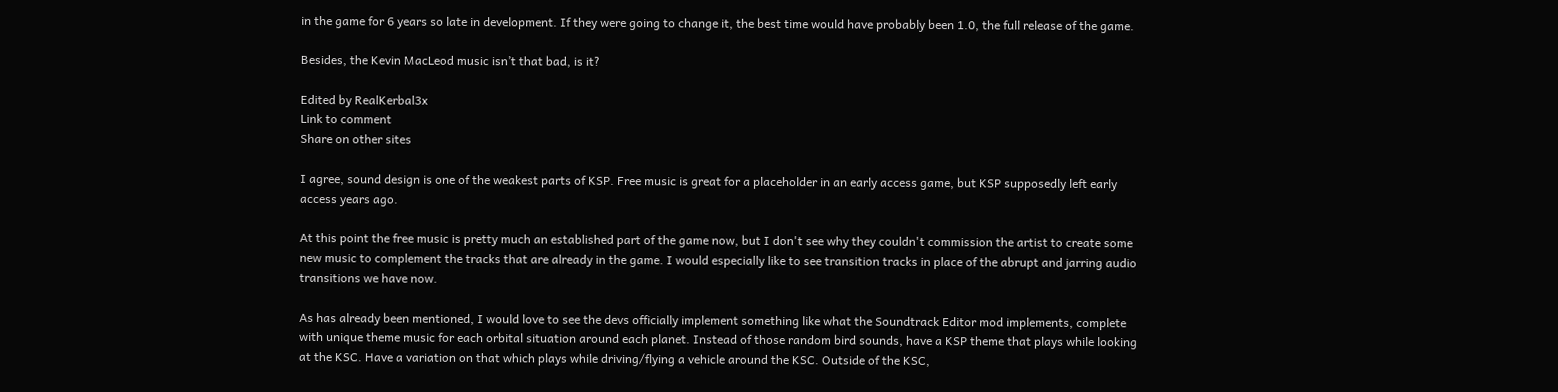in the game for 6 years so late in development. If they were going to change it, the best time would have probably been 1.0, the full release of the game.

Besides, the Kevin MacLeod music isn’t that bad, is it?

Edited by RealKerbal3x
Link to comment
Share on other sites

I agree, sound design is one of the weakest parts of KSP. Free music is great for a placeholder in an early access game, but KSP supposedly left early access years ago.

At this point the free music is pretty much an established part of the game now, but I don't see why they couldn't commission the artist to create some new music to complement the tracks that are already in the game. I would especially like to see transition tracks in place of the abrupt and jarring audio transitions we have now.

As has already been mentioned, I would love to see the devs officially implement something like what the Soundtrack Editor mod implements, complete with unique theme music for each orbital situation around each planet. Instead of those random bird sounds, have a KSP theme that plays while looking at the KSC. Have a variation on that which plays while driving/flying a vehicle around the KSC. Outside of the KSC,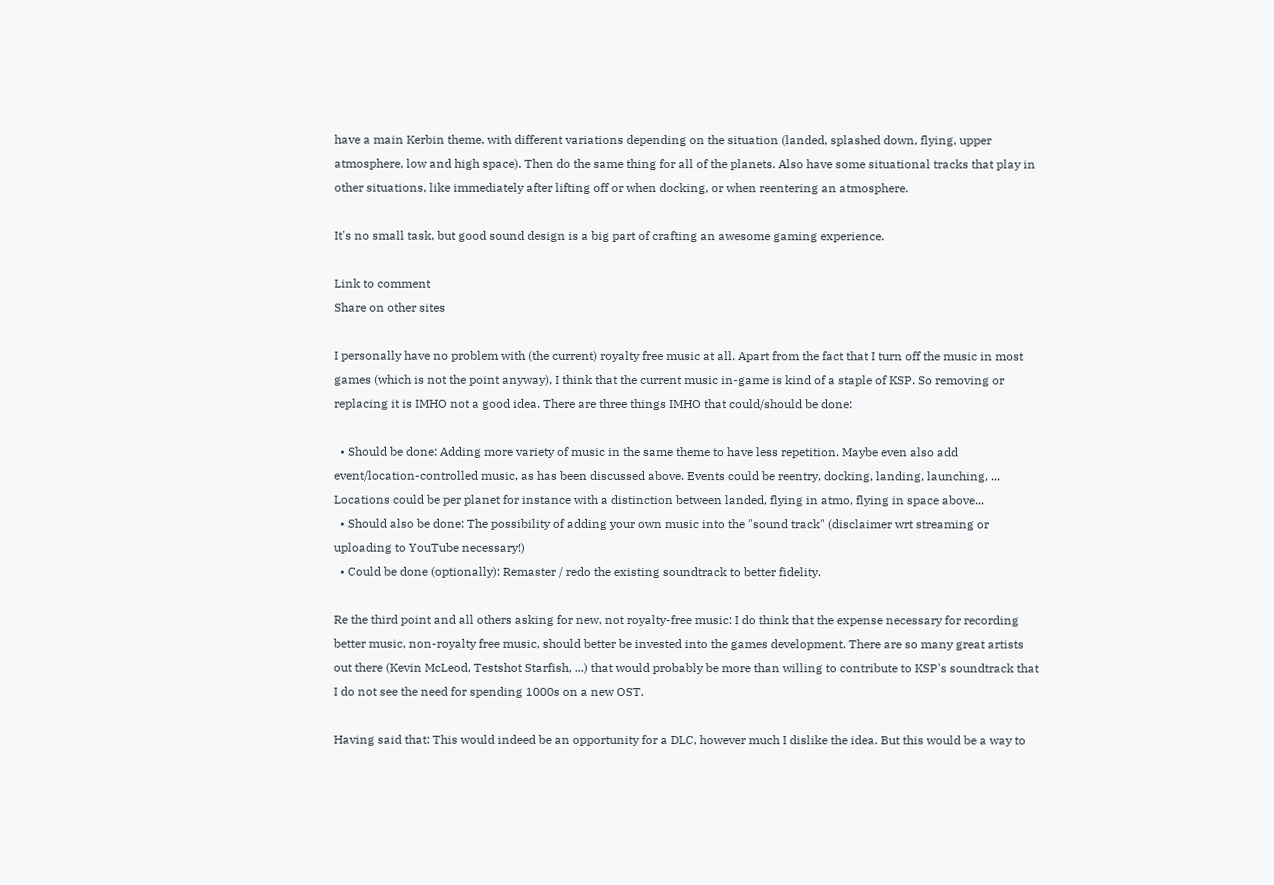have a main Kerbin theme, with different variations depending on the situation (landed, splashed down, flying, upper atmosphere, low and high space). Then do the same thing for all of the planets. Also have some situational tracks that play in other situations, like immediately after lifting off or when docking, or when reentering an atmosphere.

It's no small task, but good sound design is a big part of crafting an awesome gaming experience.

Link to comment
Share on other sites

I personally have no problem with (the current) royalty free music at all. Apart from the fact that I turn off the music in most games (which is not the point anyway), I think that the current music in-game is kind of a staple of KSP. So removing or replacing it is IMHO not a good idea. There are three things IMHO that could/should be done:

  • Should be done: Adding more variety of music in the same theme to have less repetition. Maybe even also add event/location-controlled music, as has been discussed above. Events could be reentry, docking, landing, launching, ... Locations could be per planet for instance with a distinction between landed, flying in atmo, flying in space above...
  • Should also be done: The possibility of adding your own music into the "sound track" (disclaimer wrt streaming or uploading to YouTube necessary!)
  • Could be done (optionally): Remaster / redo the existing soundtrack to better fidelity.

Re the third point and all others asking for new, not royalty-free music: I do think that the expense necessary for recording better music, non-royalty free music, should better be invested into the games development. There are so many great artists out there (Kevin McLeod, Testshot Starfish, ...) that would probably be more than willing to contribute to KSP's soundtrack that I do not see the need for spending 1000s on a new OST.

Having said that: This would indeed be an opportunity for a DLC, however much I dislike the idea. But this would be a way to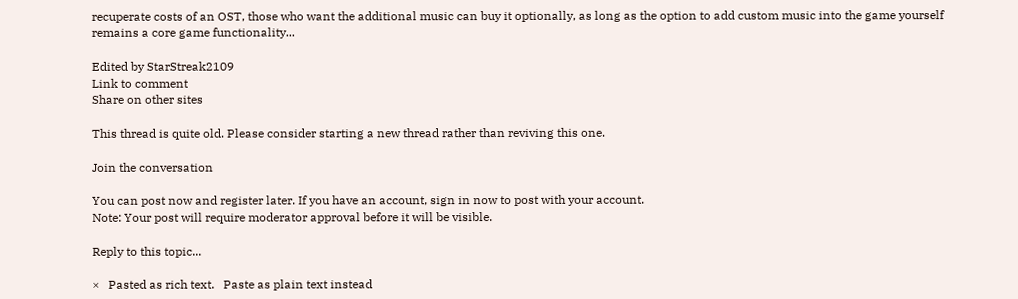recuperate costs of an OST, those who want the additional music can buy it optionally, as long as the option to add custom music into the game yourself remains a core game functionality...

Edited by StarStreak2109
Link to comment
Share on other sites

This thread is quite old. Please consider starting a new thread rather than reviving this one.

Join the conversation

You can post now and register later. If you have an account, sign in now to post with your account.
Note: Your post will require moderator approval before it will be visible.

Reply to this topic...

×   Pasted as rich text.   Paste as plain text instead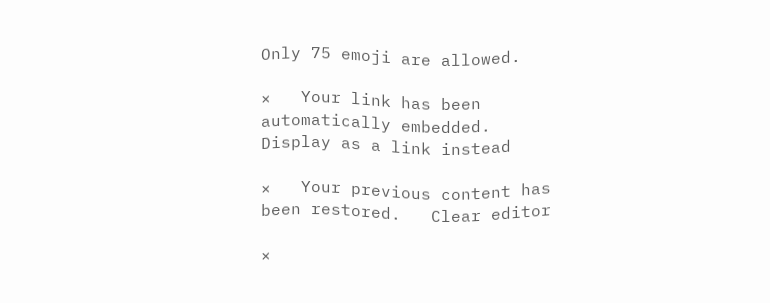Only 75 emoji are allowed.

×   Your link has been automatically embedded.   Display as a link instead

×   Your previous content has been restored.   Clear editor

×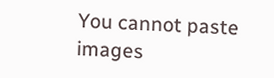You cannot paste images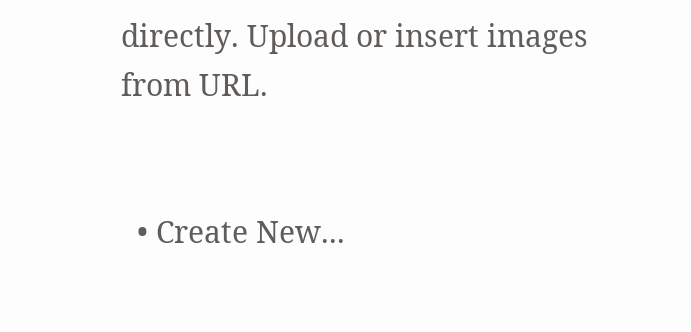directly. Upload or insert images from URL.


  • Create New...